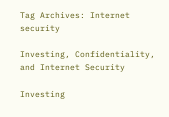Tag Archives: Internet security

Investing, Confidentiality, and Internet Security

Investing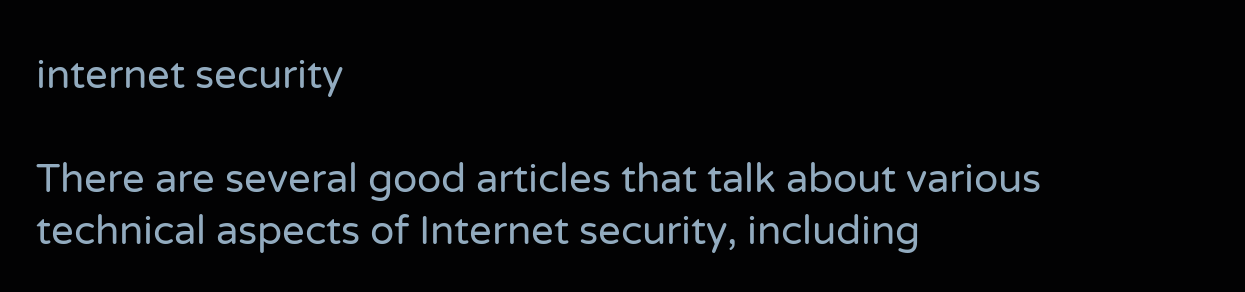internet security

There are several good articles that talk about various technical aspects of Internet security, including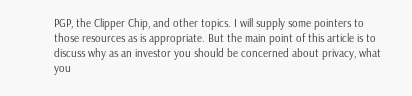PGP, the Clipper Chip, and other topics. I will supply some pointers to those resources as is appropriate. But the main point of this article is to discuss why as an investor you should be concerned about privacy, what you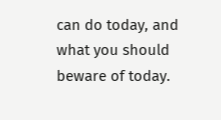can do today, and what you should beware of today.